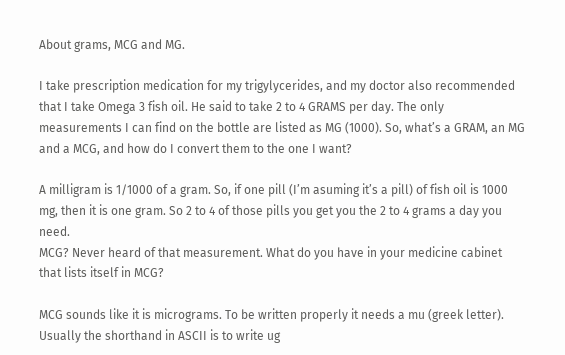About grams, MCG and MG.

I take prescription medication for my trigylycerides, and my doctor also recommended that I take Omega 3 fish oil. He said to take 2 to 4 GRAMS per day. The only measurements I can find on the bottle are listed as MG (1000). So, what’s a GRAM, an MG and a MCG, and how do I convert them to the one I want?

A milligram is 1/1000 of a gram. So, if one pill (I’m asuming it’s a pill) of fish oil is 1000 mg, then it is one gram. So 2 to 4 of those pills you get you the 2 to 4 grams a day you need.
MCG? Never heard of that measurement. What do you have in your medicine cabinet that lists itself in MCG?

MCG sounds like it is micrograms. To be written properly it needs a mu (greek letter). Usually the shorthand in ASCII is to write ug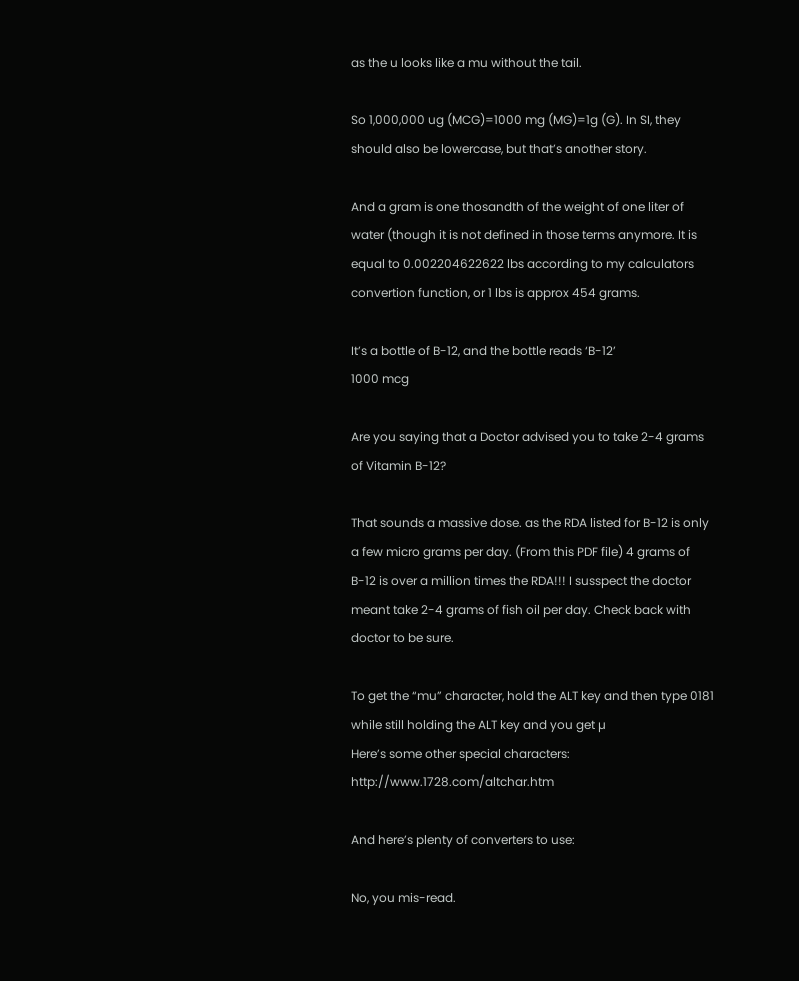as the u looks like a mu without the tail.

So 1,000,000 ug (MCG)=1000 mg (MG)=1g (G). In SI, they should also be lowercase, but that’s another story.

And a gram is one thosandth of the weight of one liter of water (though it is not defined in those terms anymore. It is equal to 0.002204622622 lbs according to my calculators convertion function, or 1 lbs is approx 454 grams.

It’s a bottle of B-12, and the bottle reads ‘B-12’
1000 mcg

Are you saying that a Doctor advised you to take 2-4 grams of Vitamin B-12?

That sounds a massive dose. as the RDA listed for B-12 is only a few micro grams per day. (From this PDF file) 4 grams of B-12 is over a million times the RDA!!! I susspect the doctor meant take 2-4 grams of fish oil per day. Check back with doctor to be sure.

To get the “mu” character, hold the ALT key and then type 0181 while still holding the ALT key and you get µ
Here’s some other special characters: http://www.1728.com/altchar.htm

And here’s plenty of converters to use:

No, you mis-read.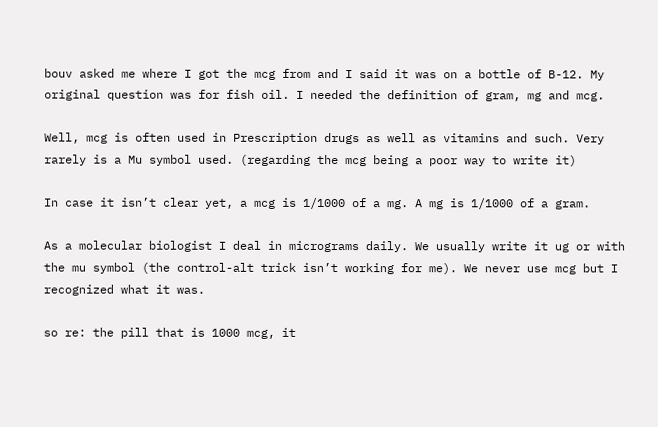bouv asked me where I got the mcg from and I said it was on a bottle of B-12. My original question was for fish oil. I needed the definition of gram, mg and mcg.

Well, mcg is often used in Prescription drugs as well as vitamins and such. Very rarely is a Mu symbol used. (regarding the mcg being a poor way to write it)

In case it isn’t clear yet, a mcg is 1/1000 of a mg. A mg is 1/1000 of a gram.

As a molecular biologist I deal in micrograms daily. We usually write it ug or with the mu symbol (the control-alt trick isn’t working for me). We never use mcg but I recognized what it was.

so re: the pill that is 1000 mcg, it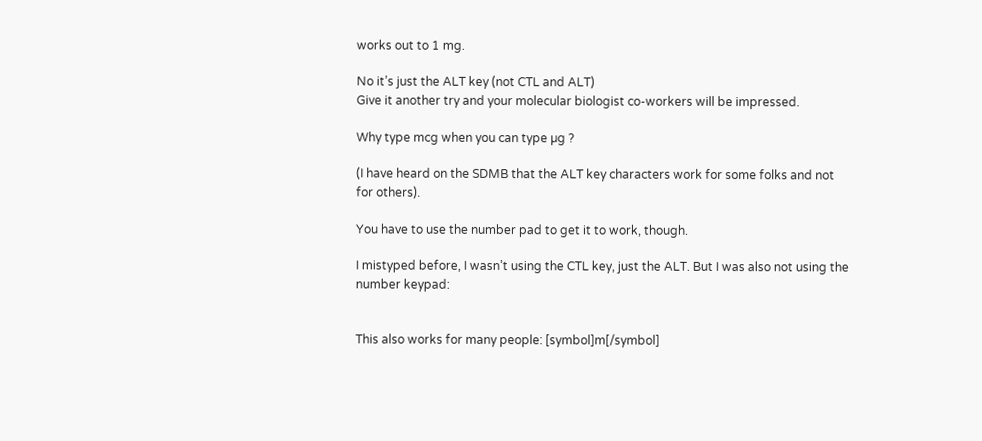works out to 1 mg.

No it’s just the ALT key (not CTL and ALT)
Give it another try and your molecular biologist co-workers will be impressed.

Why type mcg when you can type µg ?

(I have heard on the SDMB that the ALT key characters work for some folks and not for others).

You have to use the number pad to get it to work, though.

I mistyped before, I wasn’t using the CTL key, just the ALT. But I was also not using the number keypad:


This also works for many people: [symbol]m[/symbol]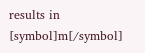results in [symbol]m[/symbol]